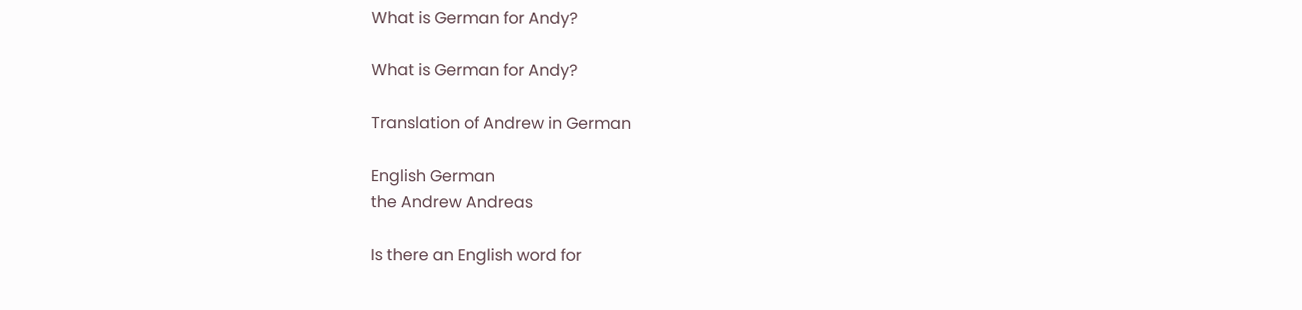What is German for Andy?

What is German for Andy?

Translation of Andrew in German

English German
the Andrew Andreas

Is there an English word for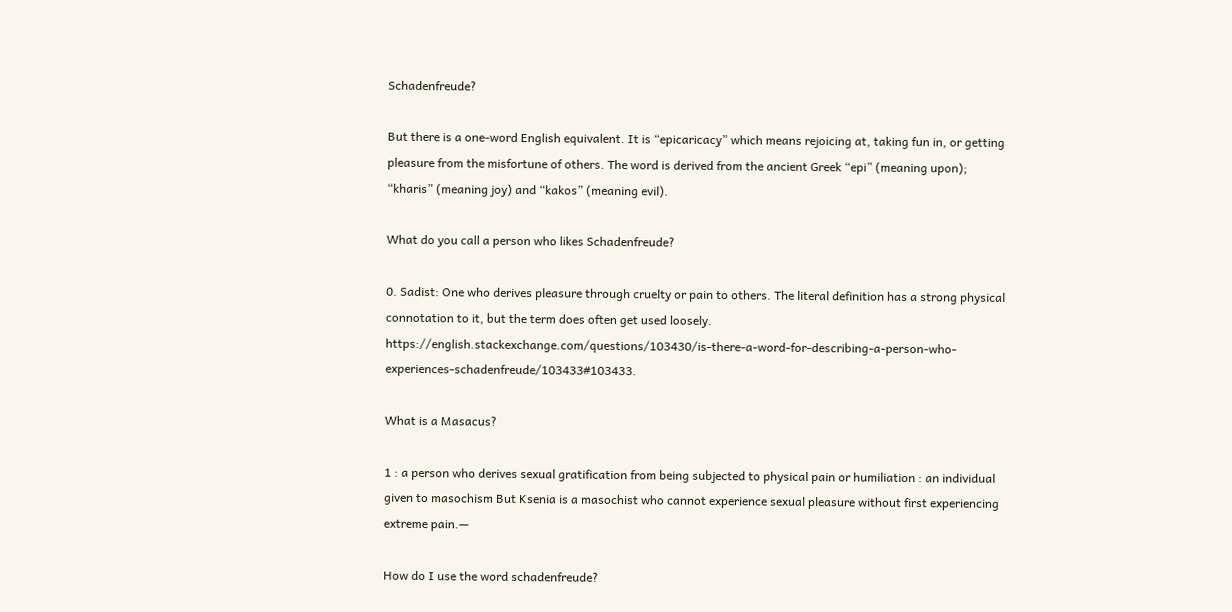Schadenfreude?

But there is a one-word English equivalent. It is “epicaricacy” which means rejoicing at, taking fun in, or getting pleasure from the misfortune of others. The word is derived from the ancient Greek “epi” (meaning upon); “kharis” (meaning joy) and “kakos” (meaning evil).

What do you call a person who likes Schadenfreude?

0. Sadist: One who derives pleasure through cruelty or pain to others. The literal definition has a strong physical connotation to it, but the term does often get used loosely. https://english.stackexchange.com/questions/103430/is-there-a-word-for-describing-a-person-who-experiences-schadenfreude/103433#103433.

What is a Masacus?

1 : a person who derives sexual gratification from being subjected to physical pain or humiliation : an individual given to masochism But Ksenia is a masochist who cannot experience sexual pleasure without first experiencing extreme pain.—

How do I use the word schadenfreude?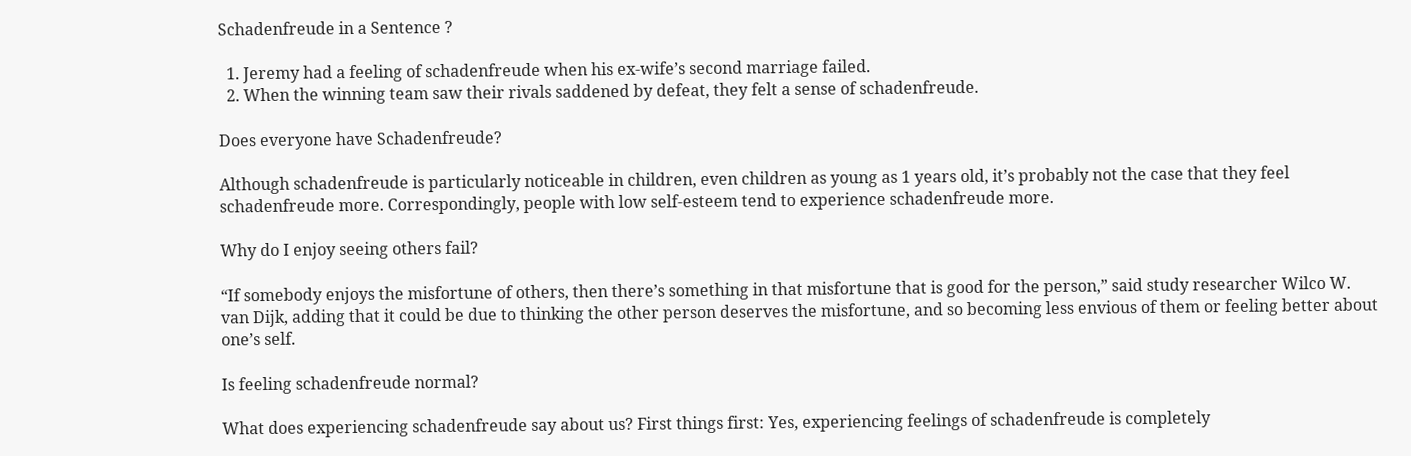Schadenfreude in a Sentence ?

  1. Jeremy had a feeling of schadenfreude when his ex-wife’s second marriage failed.
  2. When the winning team saw their rivals saddened by defeat, they felt a sense of schadenfreude.

Does everyone have Schadenfreude?

Although schadenfreude is particularly noticeable in children, even children as young as 1 years old, it’s probably not the case that they feel schadenfreude more. Correspondingly, people with low self-esteem tend to experience schadenfreude more.

Why do I enjoy seeing others fail?

“If somebody enjoys the misfortune of others, then there’s something in that misfortune that is good for the person,” said study researcher Wilco W. van Dijk, adding that it could be due to thinking the other person deserves the misfortune, and so becoming less envious of them or feeling better about one’s self.

Is feeling schadenfreude normal?

What does experiencing schadenfreude say about us? First things first: Yes, experiencing feelings of schadenfreude is completely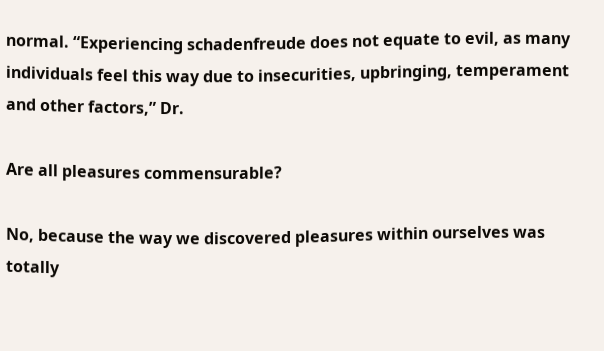normal. “Experiencing schadenfreude does not equate to evil, as many individuals feel this way due to insecurities, upbringing, temperament and other factors,” Dr.

Are all pleasures commensurable?

No, because the way we discovered pleasures within ourselves was totally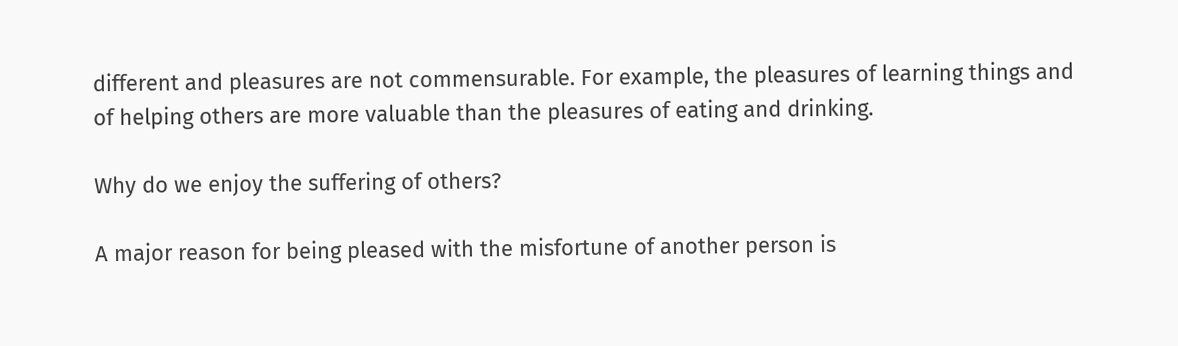different and pleasures are not commensurable. For example, the pleasures of learning things and of helping others are more valuable than the pleasures of eating and drinking.

Why do we enjoy the suffering of others?

A major reason for being pleased with the misfortune of another person is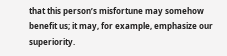that this person’s misfortune may somehow benefit us; it may, for example, emphasize our superiority.